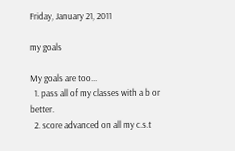Friday, January 21, 2011

my goals

My goals are too...
  1. pass all of my classes with a b or better.
  2. score advanced on all my c.s.t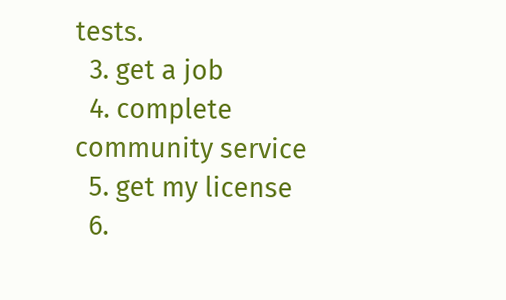tests.
  3. get a job
  4. complete community service
  5. get my license
  6.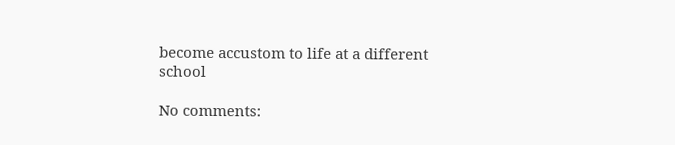become accustom to life at a different school

No comments: